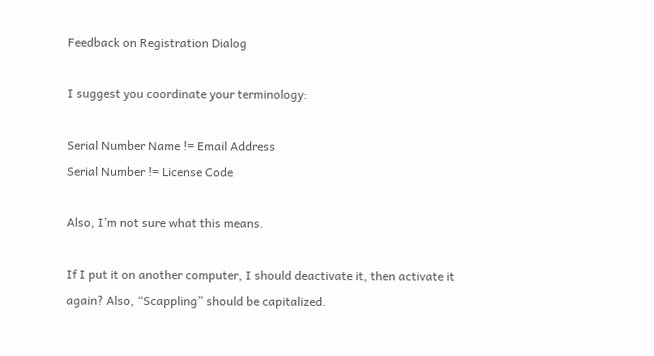Feedback on Registration Dialog

I suggest you coordinate your terminology:

Serial Number Name != Email Address
Serial Number != License Code

Also, I’m not sure what this means.

If I put it on another computer, I should deactivate it, then activate it again? Also, “Scappling” should be capitalized.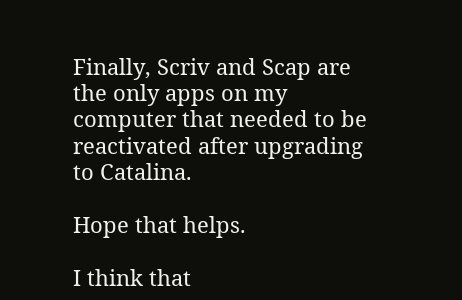Finally, Scriv and Scap are the only apps on my computer that needed to be reactivated after upgrading to Catalina.

Hope that helps.

I think that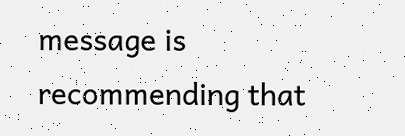message is recommending that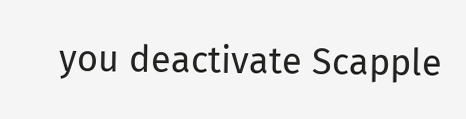you deactivate Scapple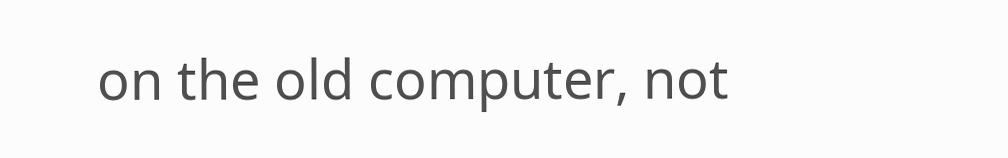on the old computer, not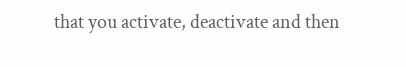that you activate, deactivate and then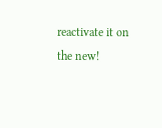reactivate it on the new!